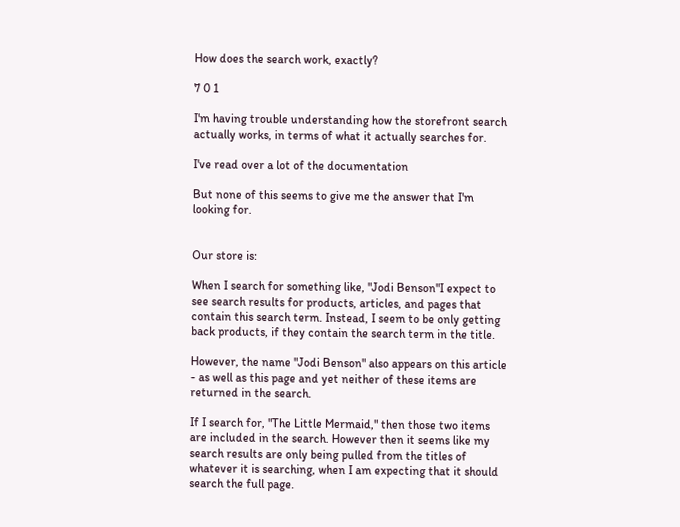How does the search work, exactly?

7 0 1

I'm having trouble understanding how the storefront search actually works, in terms of what it actually searches for.

I've read over a lot of the documentation

But none of this seems to give me the answer that I'm looking for.


Our store is:

When I search for something like, "Jodi Benson"I expect to see search results for products, articles, and pages that contain this search term. Instead, I seem to be only getting back products, if they contain the search term in the title.

However, the name "Jodi Benson" also appears on this article - as well as this page and yet neither of these items are returned in the search.

If I search for, "The Little Mermaid," then those two items are included in the search. However then it seems like my search results are only being pulled from the titles of whatever it is searching, when I am expecting that it should search the full page.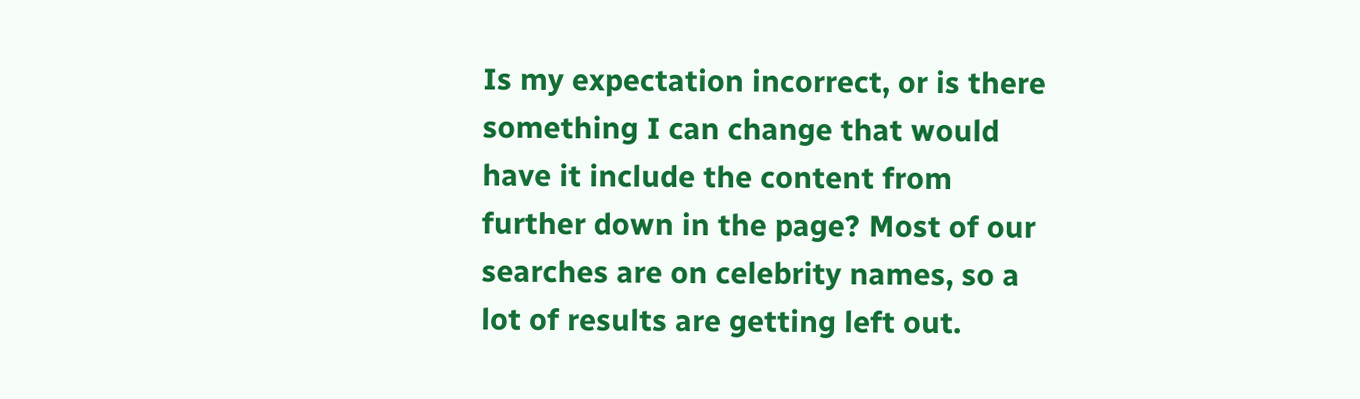Is my expectation incorrect, or is there something I can change that would have it include the content from further down in the page? Most of our searches are on celebrity names, so a lot of results are getting left out.